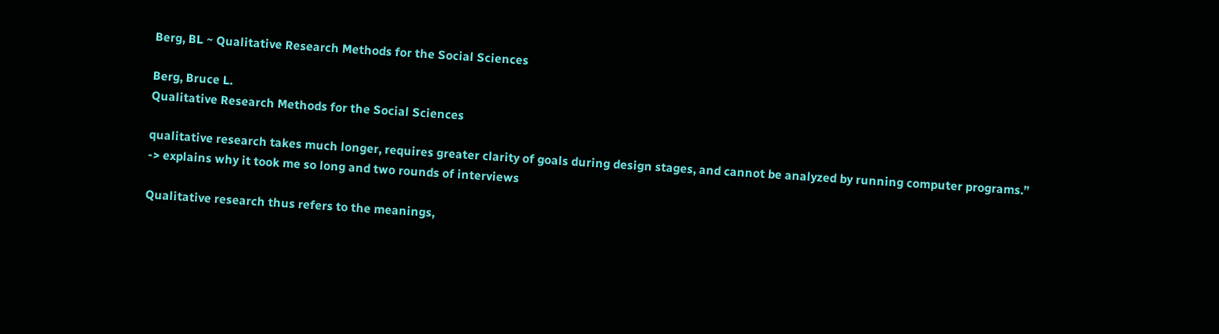Berg, BL ~ Qualitative Research Methods for the Social Sciences

Berg, Bruce L.
Qualitative Research Methods for the Social Sciences

qualitative research takes much longer, requires greater clarity of goals during design stages, and cannot be analyzed by running computer programs.”
-> explains why it took me so long and two rounds of interviews

Qualitative research thus refers to the meanings,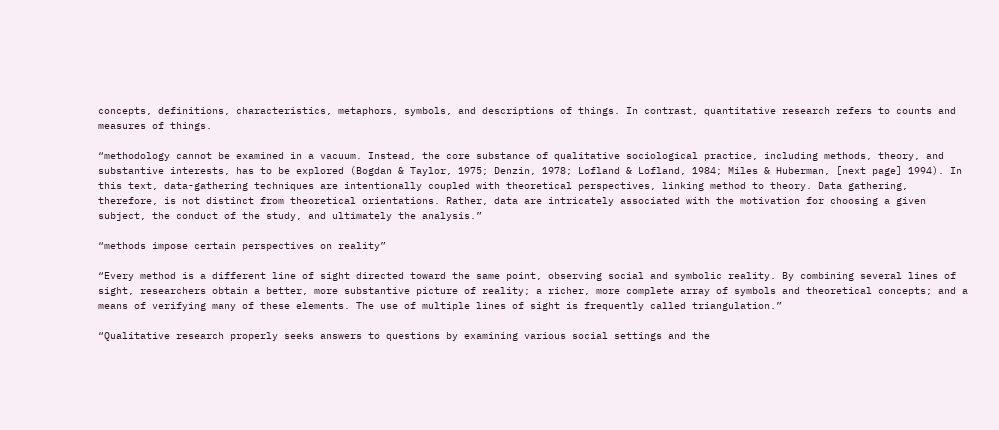concepts, definitions, characteristics, metaphors, symbols, and descriptions of things. In contrast, quantitative research refers to counts and measures of things.

“methodology cannot be examined in a vacuum. Instead, the core substance of qualitative sociological practice, including methods, theory, and substantive interests, has to be explored (Bogdan & Taylor, 1975; Denzin, 1978; Lofland & Lofland, 1984; Miles & Huberman, [next page] 1994). In this text, data-gathering techniques are intentionally coupled with theoretical perspectives, linking method to theory. Data gathering, therefore, is not distinct from theoretical orientations. Rather, data are intricately associated with the motivation for choosing a given subject, the conduct of the study, and ultimately the analysis.”

“methods impose certain perspectives on reality”

“Every method is a different line of sight directed toward the same point, observing social and symbolic reality. By combining several lines of sight, researchers obtain a better, more substantive picture of reality; a richer, more complete array of symbols and theoretical concepts; and a means of verifying many of these elements. The use of multiple lines of sight is frequently called triangulation.”

“Qualitative research properly seeks answers to questions by examining various social settings and the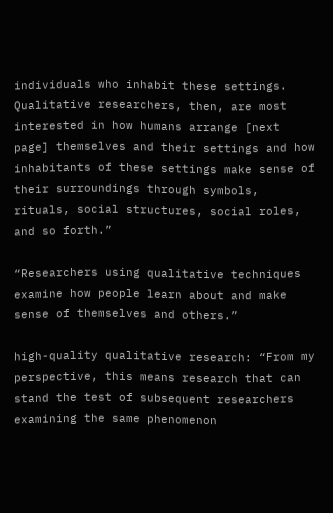individuals who inhabit these settings. Qualitative researchers, then, are most interested in how humans arrange [next page] themselves and their settings and how inhabitants of these settings make sense of their surroundings through symbols, rituals, social structures, social roles, and so forth.”

“Researchers using qualitative techniques examine how people learn about and make sense of themselves and others.”

high-quality qualitative research: “From my perspective, this means research that can stand the test of subsequent researchers examining the same phenomenon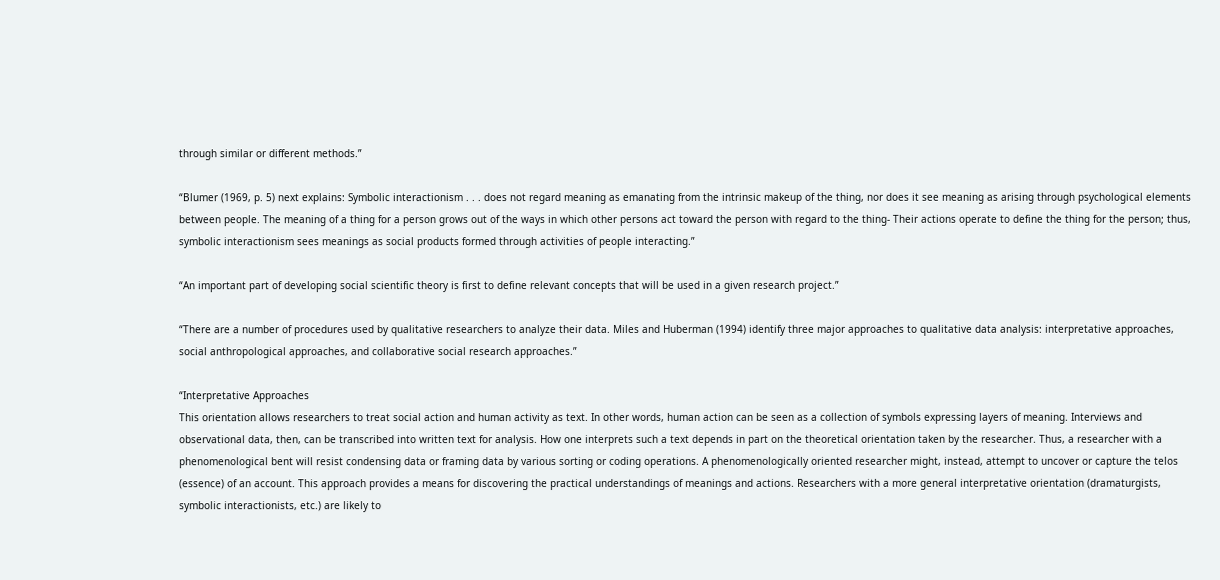through similar or different methods.”

“Blumer (1969, p. 5) next explains: Symbolic interactionism . . . does not regard meaning as emanating from the intrinsic makeup of the thing, nor does it see meaning as arising through psychological elements between people. The meaning of a thing for a person grows out of the ways in which other persons act toward the person with regard to the thing- Their actions operate to define the thing for the person; thus, symbolic interactionism sees meanings as social products formed through activities of people interacting.”

“An important part of developing social scientific theory is first to define relevant concepts that will be used in a given research project.”

“There are a number of procedures used by qualitative researchers to analyze their data. Miles and Huberman (1994) identify three major approaches to qualitative data analysis: interpretative approaches, social anthropological approaches, and collaborative social research approaches.”

“Interpretative Approaches
This orientation allows researchers to treat social action and human activity as text. In other words, human action can be seen as a collection of symbols expressing layers of meaning. Interviews and observational data, then, can be transcribed into written text for analysis. How one interprets such a text depends in part on the theoretical orientation taken by the researcher. Thus, a researcher with a phenomenological bent will resist condensing data or framing data by various sorting or coding operations. A phenomenologically oriented researcher might, instead, attempt to uncover or capture the telos (essence) of an account. This approach provides a means for discovering the practical understandings of meanings and actions. Researchers with a more general interpretative orientation (dramaturgists, symbolic interactionists, etc.) are likely to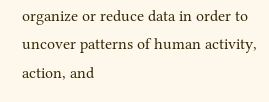organize or reduce data in order to uncover patterns of human activity, action, and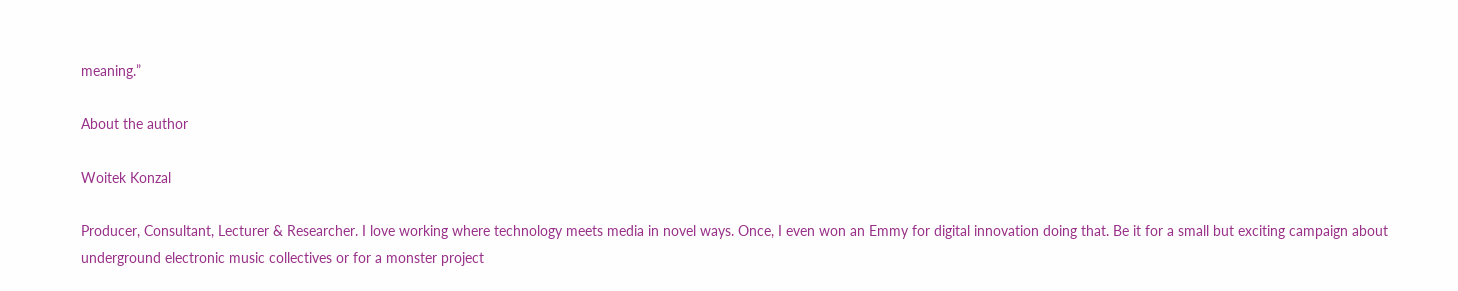meaning.”

About the author

Woitek Konzal

Producer, Consultant, Lecturer & Researcher. I love working where technology meets media in novel ways. Once, I even won an Emmy for digital innovation doing that. Be it for a small but exciting campaign about underground electronic music collectives or for a monster project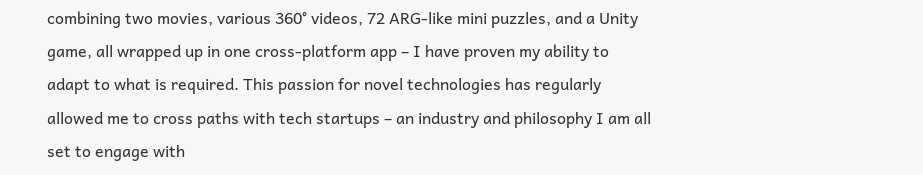combining two movies, various 360° videos, 72 ARG-like mini puzzles, and a Unity game, all wrapped up in one cross-platform app – I have proven my ability to adapt to what is required. This passion for novel technologies has regularly allowed me to cross paths with tech startups – an industry and philosophy I am all set to engage with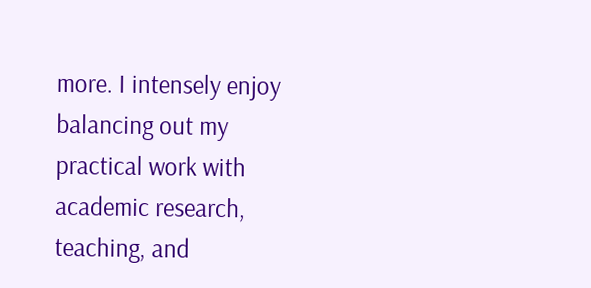more. I intensely enjoy balancing out my practical work with academic research, teaching, and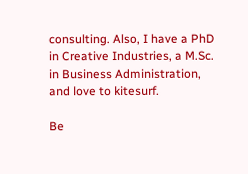consulting. Also, I have a PhD in Creative Industries, a M.Sc. in Business Administration, and love to kitesurf.

Be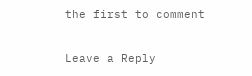the first to comment

Leave a Reply